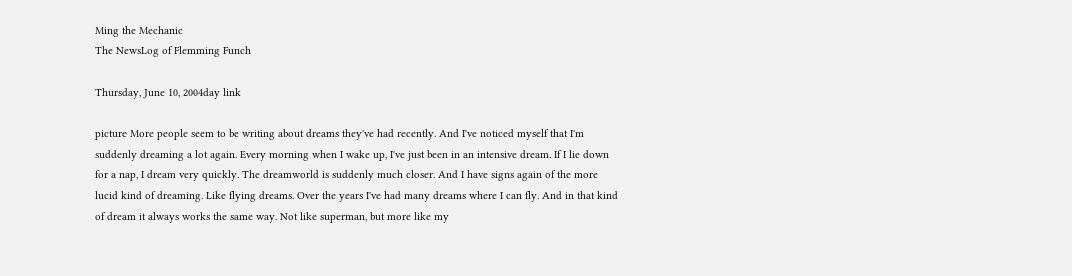Ming the Mechanic
The NewsLog of Flemming Funch

Thursday, June 10, 2004day link

picture More people seem to be writing about dreams they've had recently. And I've noticed myself that I'm suddenly dreaming a lot again. Every morning when I wake up, I've just been in an intensive dream. If I lie down for a nap, I dream very quickly. The dreamworld is suddenly much closer. And I have signs again of the more lucid kind of dreaming. Like flying dreams. Over the years I've had many dreams where I can fly. And in that kind of dream it always works the same way. Not like superman, but more like my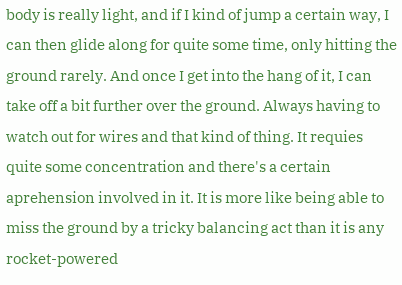body is really light, and if I kind of jump a certain way, I can then glide along for quite some time, only hitting the ground rarely. And once I get into the hang of it, I can take off a bit further over the ground. Always having to watch out for wires and that kind of thing. It requies quite some concentration and there's a certain aprehension involved in it. It is more like being able to miss the ground by a tricky balancing act than it is any rocket-powered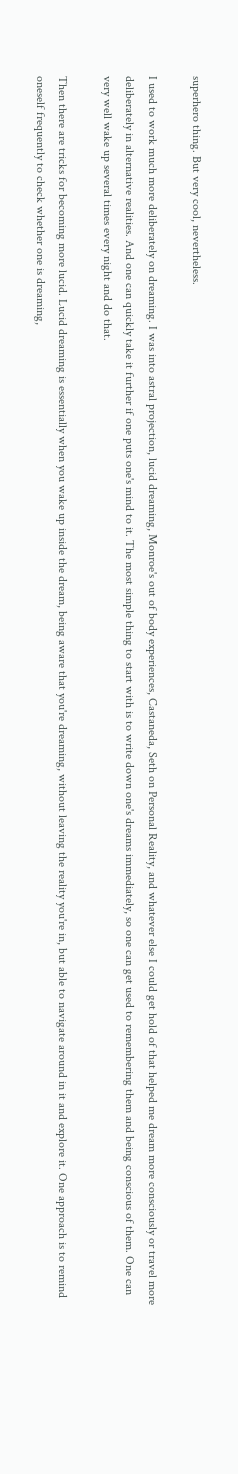superhero thing. But very cool, nevertheless.

I used to work much more deliberately on dreaming. I was into astral projection, lucid dreaming, Monroe's out of body experiences, Castaneda, Seth on Personal Reality, and whatever else I could get hold of that helped me dream more consciously or travel more deliberately in alternative realities. And one can quickly take it further if one puts one's mind to it. The most simple thing to start with is to write down one's dreams immediately, so one can get used to remembering them and being conscious of them. One can very well wake up several times every night and do that.

Then there are tricks for becoming more lucid. Lucid dreaming is essentially when you wake up inside the dream, being aware that you're dreaming, without leaving the reality you're in, but able to navigate around in it and explore it. One approach is to remind oneself frequently to check whether one is dreaming,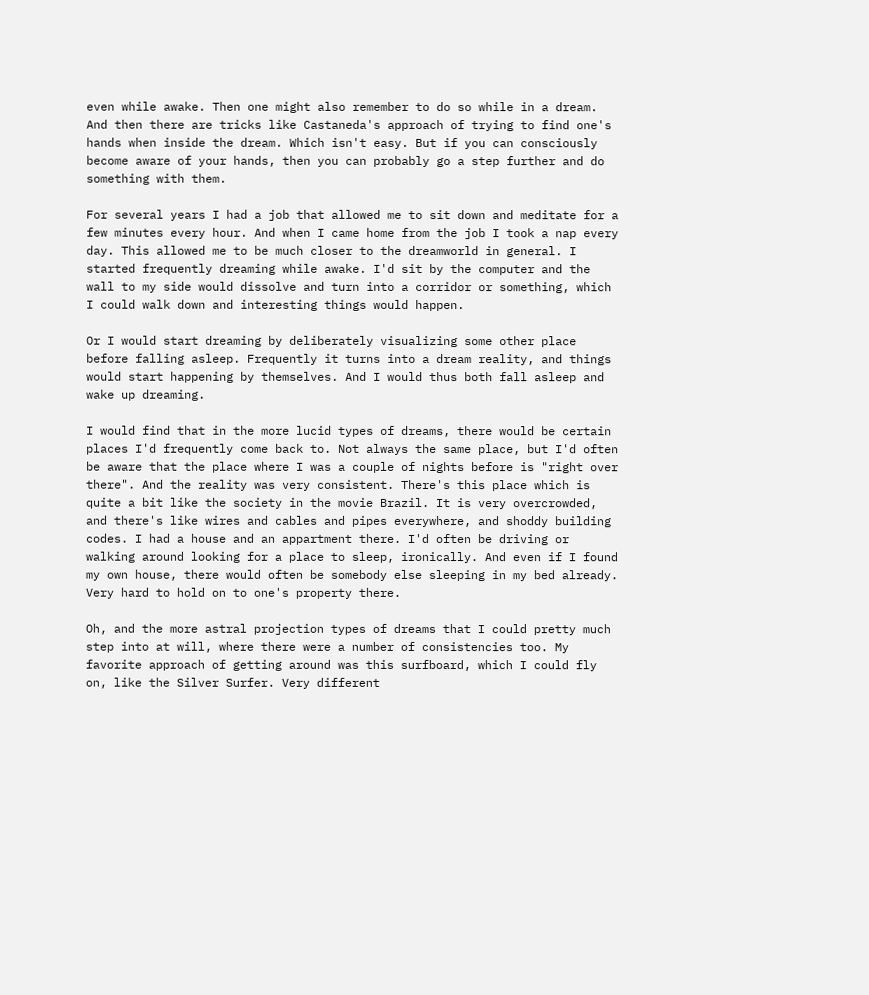even while awake. Then one might also remember to do so while in a dream. And then there are tricks like Castaneda's approach of trying to find one's hands when inside the dream. Which isn't easy. But if you can consciously become aware of your hands, then you can probably go a step further and do something with them.

For several years I had a job that allowed me to sit down and meditate for a few minutes every hour. And when I came home from the job I took a nap every day. This allowed me to be much closer to the dreamworld in general. I started frequently dreaming while awake. I'd sit by the computer and the wall to my side would dissolve and turn into a corridor or something, which I could walk down and interesting things would happen.

Or I would start dreaming by deliberately visualizing some other place before falling asleep. Frequently it turns into a dream reality, and things would start happening by themselves. And I would thus both fall asleep and wake up dreaming.

I would find that in the more lucid types of dreams, there would be certain places I'd frequently come back to. Not always the same place, but I'd often be aware that the place where I was a couple of nights before is "right over there". And the reality was very consistent. There's this place which is quite a bit like the society in the movie Brazil. It is very overcrowded, and there's like wires and cables and pipes everywhere, and shoddy building codes. I had a house and an appartment there. I'd often be driving or walking around looking for a place to sleep, ironically. And even if I found my own house, there would often be somebody else sleeping in my bed already. Very hard to hold on to one's property there.

Oh, and the more astral projection types of dreams that I could pretty much step into at will, where there were a number of consistencies too. My favorite approach of getting around was this surfboard, which I could fly on, like the Silver Surfer. Very different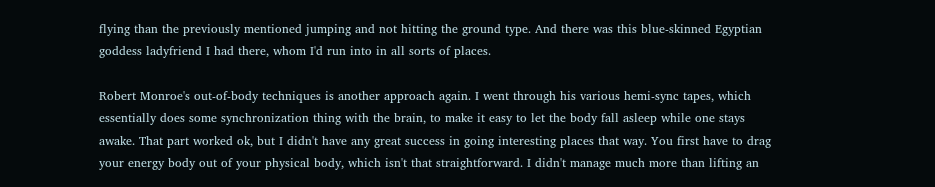flying than the previously mentioned jumping and not hitting the ground type. And there was this blue-skinned Egyptian goddess ladyfriend I had there, whom I'd run into in all sorts of places.

Robert Monroe's out-of-body techniques is another approach again. I went through his various hemi-sync tapes, which essentially does some synchronization thing with the brain, to make it easy to let the body fall asleep while one stays awake. That part worked ok, but I didn't have any great success in going interesting places that way. You first have to drag your energy body out of your physical body, which isn't that straightforward. I didn't manage much more than lifting an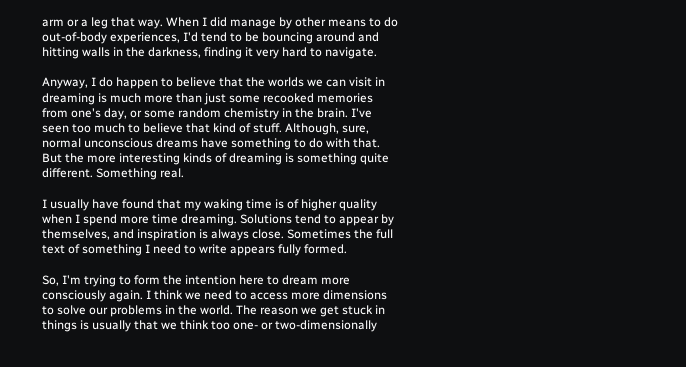arm or a leg that way. When I did manage by other means to do out-of-body experiences, I'd tend to be bouncing around and hitting walls in the darkness, finding it very hard to navigate.

Anyway, I do happen to believe that the worlds we can visit in dreaming is much more than just some recooked memories from one's day, or some random chemistry in the brain. I've seen too much to believe that kind of stuff. Although, sure, normal unconscious dreams have something to do with that. But the more interesting kinds of dreaming is something quite different. Something real.

I usually have found that my waking time is of higher quality when I spend more time dreaming. Solutions tend to appear by themselves, and inspiration is always close. Sometimes the full text of something I need to write appears fully formed.

So, I'm trying to form the intention here to dream more consciously again. I think we need to access more dimensions to solve our problems in the world. The reason we get stuck in things is usually that we think too one- or two-dimensionally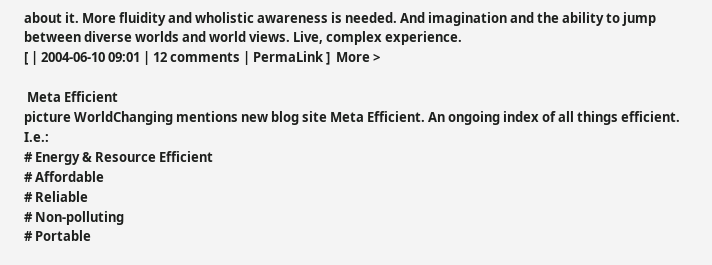about it. More fluidity and wholistic awareness is needed. And imagination and the ability to jump between diverse worlds and world views. Live, complex experience.
[ | 2004-06-10 09:01 | 12 comments | PermaLink ]  More >

 Meta Efficient
picture WorldChanging mentions new blog site Meta Efficient. An ongoing index of all things efficient. I.e.:
# Energy & Resource Efficient
# Affordable
# Reliable
# Non-polluting
# Portable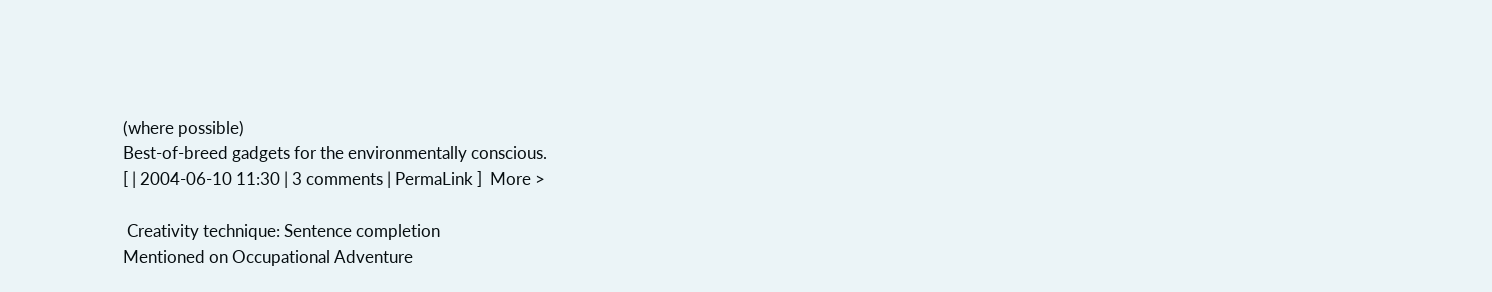(where possible)
Best-of-breed gadgets for the environmentally conscious.
[ | 2004-06-10 11:30 | 3 comments | PermaLink ]  More >

 Creativity technique: Sentence completion
Mentioned on Occupational Adventure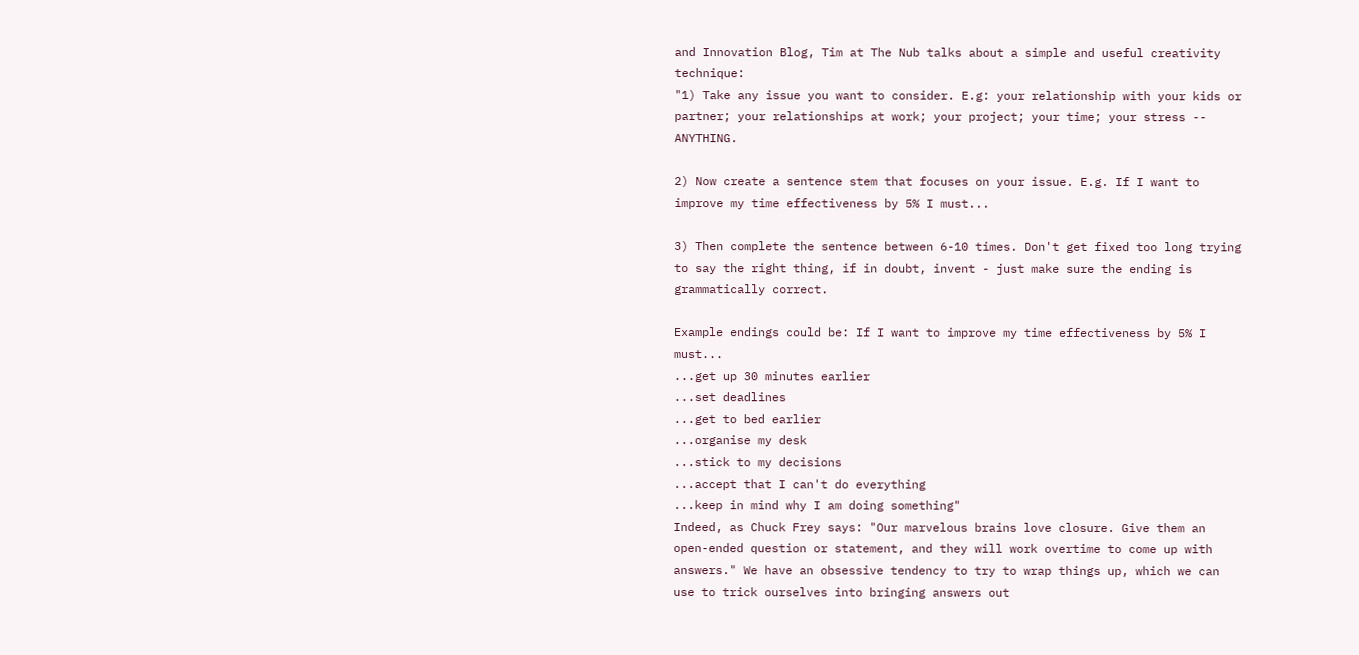and Innovation Blog, Tim at The Nub talks about a simple and useful creativity technique:
"1) Take any issue you want to consider. E.g: your relationship with your kids or partner; your relationships at work; your project; your time; your stress -- ANYTHING.

2) Now create a sentence stem that focuses on your issue. E.g. If I want to improve my time effectiveness by 5% I must...

3) Then complete the sentence between 6-10 times. Don't get fixed too long trying to say the right thing, if in doubt, invent - just make sure the ending is grammatically correct.

Example endings could be: If I want to improve my time effectiveness by 5% I must...
...get up 30 minutes earlier
...set deadlines
...get to bed earlier
...organise my desk
...stick to my decisions
...accept that I can't do everything
...keep in mind why I am doing something"
Indeed, as Chuck Frey says: "Our marvelous brains love closure. Give them an open-ended question or statement, and they will work overtime to come up with answers." We have an obsessive tendency to try to wrap things up, which we can use to trick ourselves into bringing answers out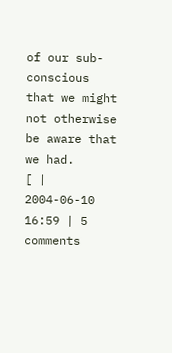of our sub-conscious that we might not otherwise be aware that we had.
[ | 2004-06-10 16:59 | 5 comments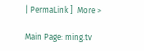| PermaLink ]  More >

Main Page: ming.tv